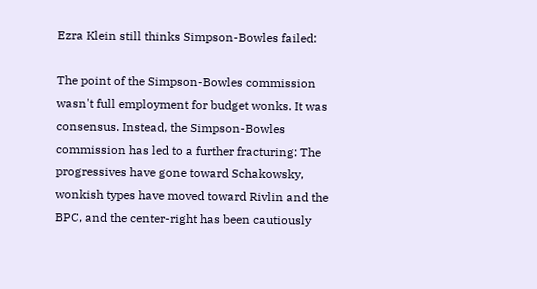Ezra Klein still thinks Simpson-Bowles failed:

The point of the Simpson-Bowles commission wasn't full employment for budget wonks. It was consensus. Instead, the Simpson-Bowles commission has led to a further fracturing: The progressives have gone toward Schakowsky, wonkish types have moved toward Rivlin and the BPC, and the center-right has been cautiously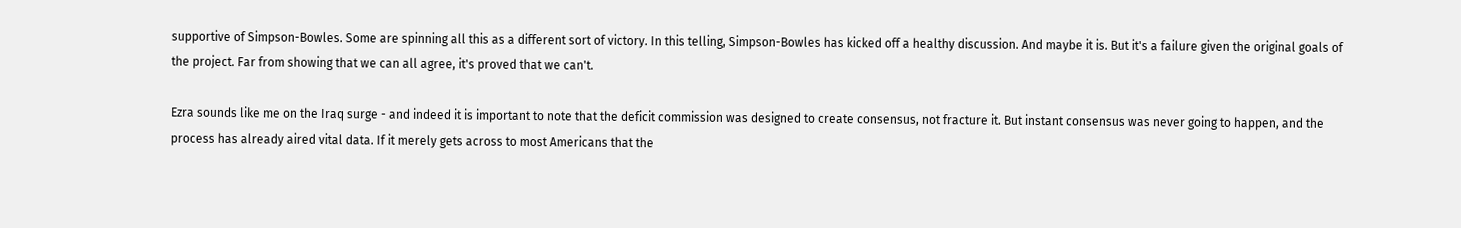supportive of Simpson-Bowles. Some are spinning all this as a different sort of victory. In this telling, Simpson-Bowles has kicked off a healthy discussion. And maybe it is. But it's a failure given the original goals of the project. Far from showing that we can all agree, it's proved that we can't.

Ezra sounds like me on the Iraq surge - and indeed it is important to note that the deficit commission was designed to create consensus, not fracture it. But instant consensus was never going to happen, and the process has already aired vital data. If it merely gets across to most Americans that the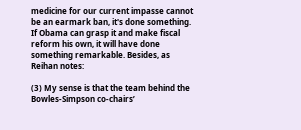medicine for our current impasse cannot be an earmark ban, it's done something. If Obama can grasp it and make fiscal reform his own, it will have done something remarkable. Besides, as Reihan notes:

(3) My sense is that the team behind the Bowles-Simpson co-chairs’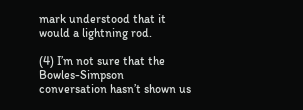mark understood that it would a lightning rod.

(4) I’m not sure that the Bowles-Simpson conversation hasn’t shown us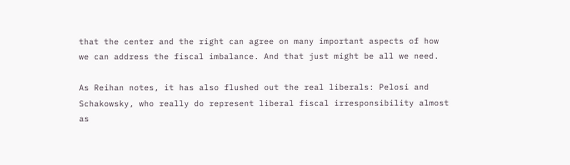that the center and the right can agree on many important aspects of how we can address the fiscal imbalance. And that just might be all we need.

As Reihan notes, it has also flushed out the real liberals: Pelosi and Schakowsky, who really do represent liberal fiscal irresponsibility almost as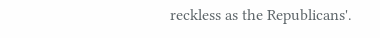reckless as the Republicans'.